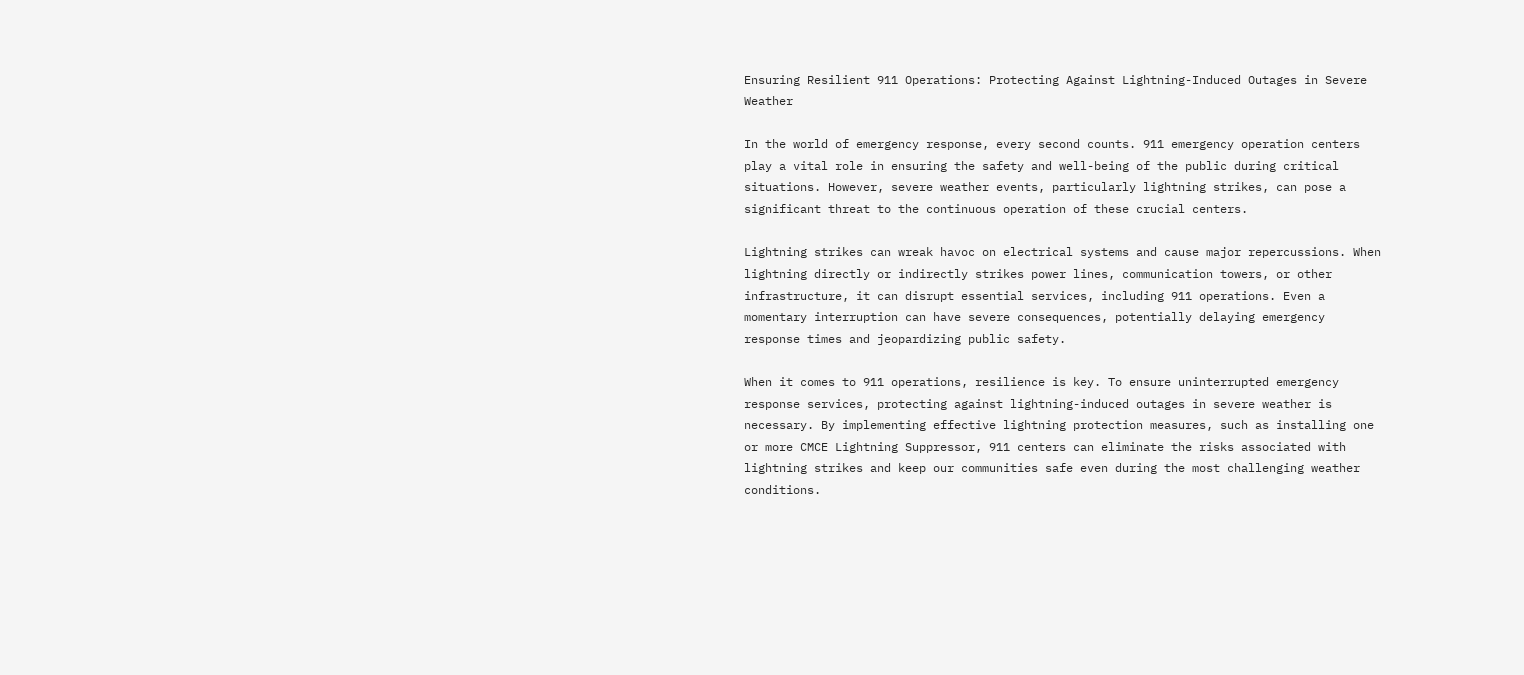Ensuring Resilient 911 Operations: Protecting Against Lightning-Induced Outages in Severe Weather

In the world of emergency response, every second counts. 911 emergency operation centers play a vital role in ensuring the safety and well-being of the public during critical situations. However, severe weather events, particularly lightning strikes, can pose a significant threat to the continuous operation of these crucial centers.

Lightning strikes can wreak havoc on electrical systems and cause major repercussions. When lightning directly or indirectly strikes power lines, communication towers, or other infrastructure, it can disrupt essential services, including 911 operations. Even a momentary interruption can have severe consequences, potentially delaying emergency response times and jeopardizing public safety.

When it comes to 911 operations, resilience is key. To ensure uninterrupted emergency response services, protecting against lightning-induced outages in severe weather is necessary. By implementing effective lightning protection measures, such as installing one or more CMCE Lightning Suppressor, 911 centers can eliminate the risks associated with lightning strikes and keep our communities safe even during the most challenging weather conditions.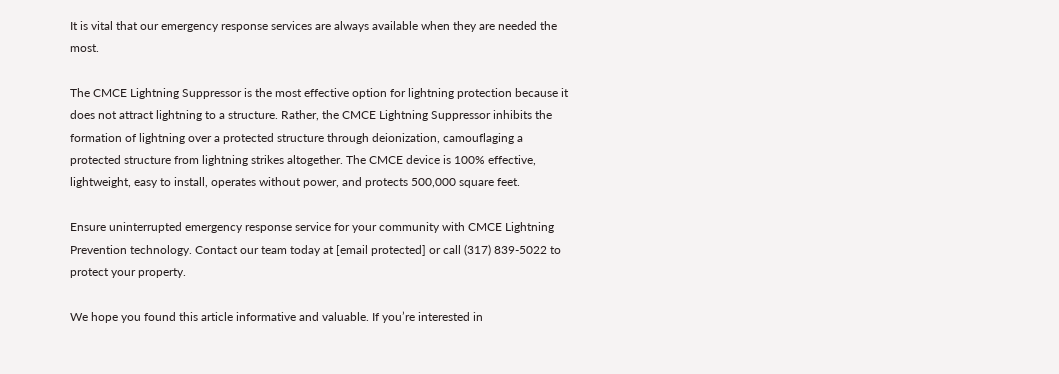It is vital that our emergency response services are always available when they are needed the most.

The CMCE Lightning Suppressor is the most effective option for lightning protection because it does not attract lightning to a structure. Rather, the CMCE Lightning Suppressor inhibits the formation of lightning over a protected structure through deionization, camouflaging a protected structure from lightning strikes altogether. The CMCE device is 100% effective, lightweight, easy to install, operates without power, and protects 500,000 square feet.

Ensure uninterrupted emergency response service for your community with CMCE Lightning Prevention technology. Contact our team today at [email protected] or call (317) 839-5022 to protect your property.

We hope you found this article informative and valuable. If you’re interested in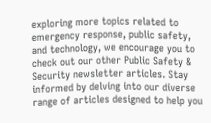exploring more topics related to emergency response, public safety, and technology, we encourage you to check out our other Public Safety & Security newsletter articles. Stay informed by delving into our diverse range of articles designed to help you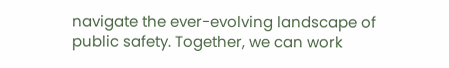navigate the ever-evolving landscape of public safety. Together, we can work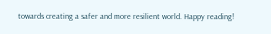towards creating a safer and more resilient world. Happy reading!